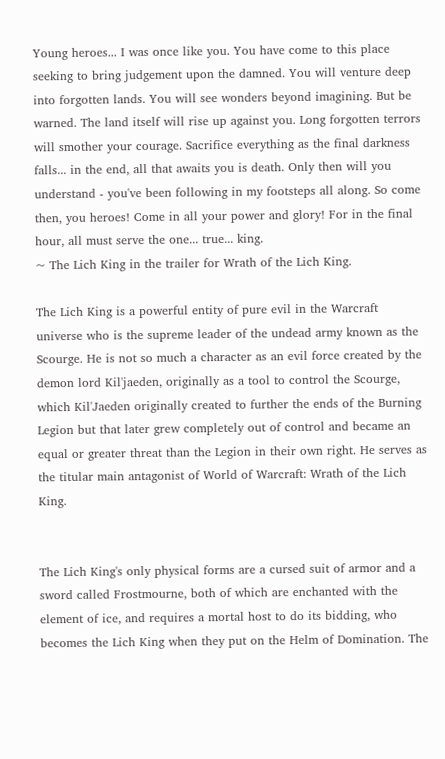Young heroes... I was once like you. You have come to this place seeking to bring judgement upon the damned. You will venture deep into forgotten lands. You will see wonders beyond imagining. But be warned. The land itself will rise up against you. Long forgotten terrors will smother your courage. Sacrifice everything as the final darkness falls... in the end, all that awaits you is death. Only then will you understand - you've been following in my footsteps all along. So come then, you heroes! Come in all your power and glory! For in the final hour, all must serve the one... true... king.
~ The Lich King in the trailer for Wrath of the Lich King.

The Lich King is a powerful entity of pure evil in the Warcraft universe who is the supreme leader of the undead army known as the Scourge. He is not so much a character as an evil force created by the demon lord Kil'jaeden, originally as a tool to control the Scourge, which Kil'Jaeden originally created to further the ends of the Burning Legion but that later grew completely out of control and became an equal or greater threat than the Legion in their own right. He serves as the titular main antagonist of World of Warcraft: Wrath of the Lich King.


The Lich King's only physical forms are a cursed suit of armor and a sword called Frostmourne, both of which are enchanted with the element of ice, and requires a mortal host to do its bidding, who becomes the Lich King when they put on the Helm of Domination. The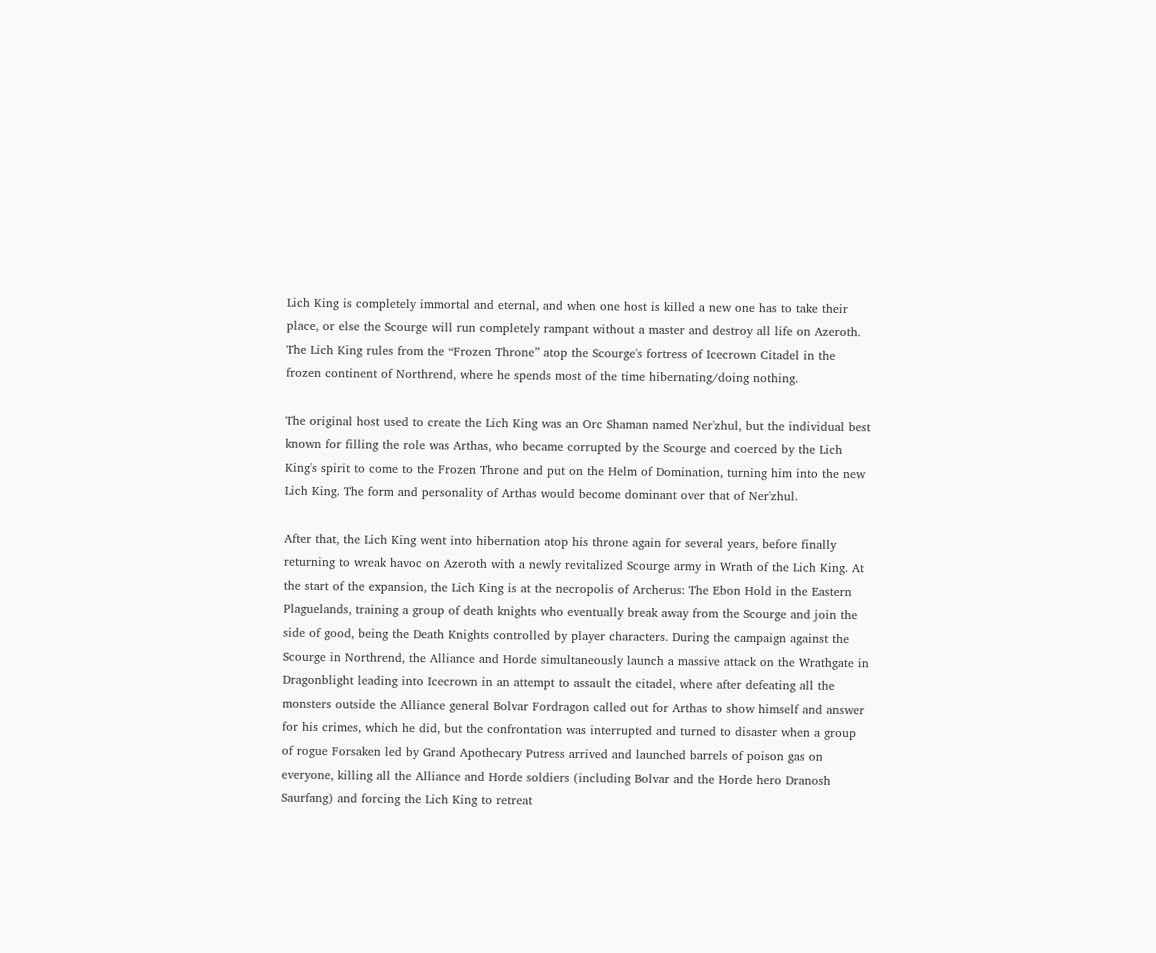Lich King is completely immortal and eternal, and when one host is killed a new one has to take their place, or else the Scourge will run completely rampant without a master and destroy all life on Azeroth. The Lich King rules from the “Frozen Throne” atop the Scourge's fortress of Icecrown Citadel in the frozen continent of Northrend, where he spends most of the time hibernating/doing nothing.

The original host used to create the Lich King was an Orc Shaman named Ner'zhul, but the individual best known for filling the role was Arthas, who became corrupted by the Scourge and coerced by the Lich King's spirit to come to the Frozen Throne and put on the Helm of Domination, turning him into the new Lich King. The form and personality of Arthas would become dominant over that of Ner'zhul.

After that, the Lich King went into hibernation atop his throne again for several years, before finally returning to wreak havoc on Azeroth with a newly revitalized Scourge army in Wrath of the Lich King. At the start of the expansion, the Lich King is at the necropolis of Archerus: The Ebon Hold in the Eastern Plaguelands, training a group of death knights who eventually break away from the Scourge and join the side of good, being the Death Knights controlled by player characters. During the campaign against the Scourge in Northrend, the Alliance and Horde simultaneously launch a massive attack on the Wrathgate in Dragonblight leading into Icecrown in an attempt to assault the citadel, where after defeating all the monsters outside the Alliance general Bolvar Fordragon called out for Arthas to show himself and answer for his crimes, which he did, but the confrontation was interrupted and turned to disaster when a group of rogue Forsaken led by Grand Apothecary Putress arrived and launched barrels of poison gas on everyone, killing all the Alliance and Horde soldiers (including Bolvar and the Horde hero Dranosh Saurfang) and forcing the Lich King to retreat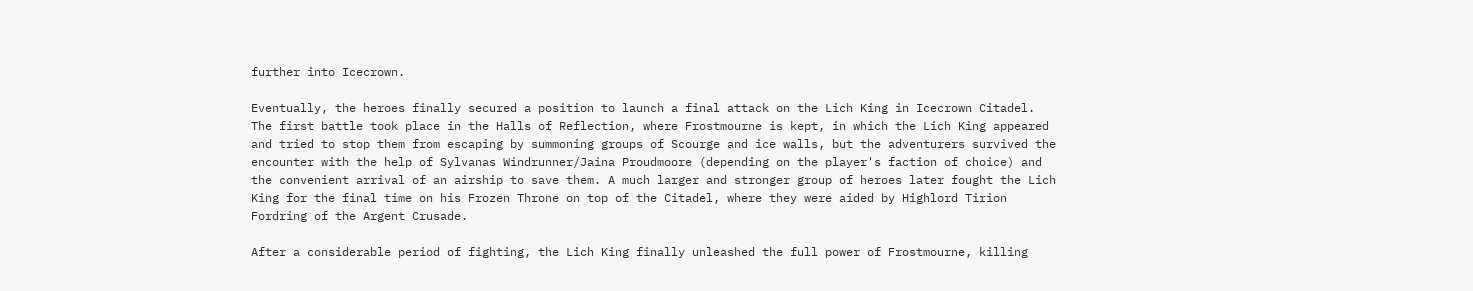further into Icecrown.

Eventually, the heroes finally secured a position to launch a final attack on the Lich King in Icecrown Citadel. The first battle took place in the Halls of Reflection, where Frostmourne is kept, in which the Lich King appeared and tried to stop them from escaping by summoning groups of Scourge and ice walls, but the adventurers survived the encounter with the help of Sylvanas Windrunner/Jaina Proudmoore (depending on the player's faction of choice) and the convenient arrival of an airship to save them. A much larger and stronger group of heroes later fought the Lich King for the final time on his Frozen Throne on top of the Citadel, where they were aided by Highlord Tirion Fordring of the Argent Crusade.

After a considerable period of fighting, the Lich King finally unleashed the full power of Frostmourne, killing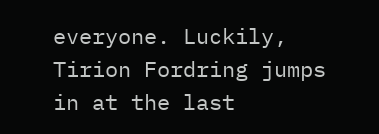everyone. Luckily, Tirion Fordring jumps in at the last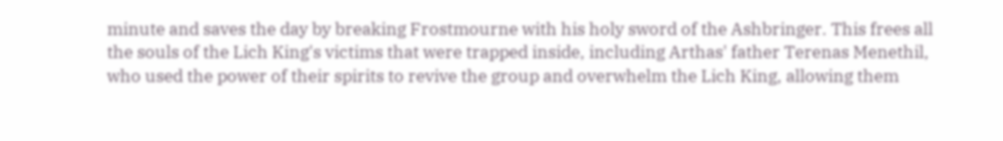minute and saves the day by breaking Frostmourne with his holy sword of the Ashbringer. This frees all the souls of the Lich King's victims that were trapped inside, including Arthas' father Terenas Menethil, who used the power of their spirits to revive the group and overwhelm the Lich King, allowing them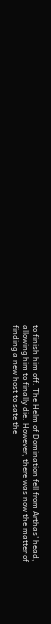to finish him off. The Helm of Domination fell from Arthas' head, allowing him to finally die. However, there was now the matter of finding a new host to sate the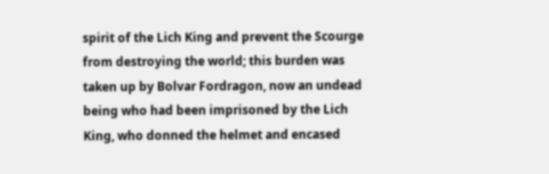spirit of the Lich King and prevent the Scourge from destroying the world; this burden was taken up by Bolvar Fordragon, now an undead being who had been imprisoned by the Lich King, who donned the helmet and encased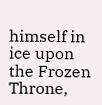himself in ice upon the Frozen Throne,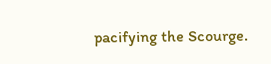pacifying the Scourge.